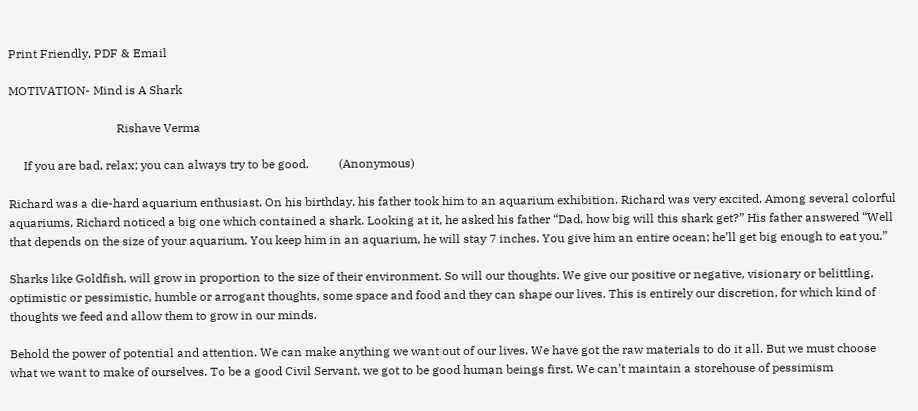Print Friendly, PDF & Email

MOTIVATION- Mind is A Shark

                                    Rishave Verma

     If you are bad, relax; you can always try to be good.          (Anonymous)

Richard was a die-hard aquarium enthusiast. On his birthday, his father took him to an aquarium exhibition. Richard was very excited. Among several colorful aquariums, Richard noticed a big one which contained a shark. Looking at it, he asked his father “Dad, how big will this shark get?” His father answered “Well that depends on the size of your aquarium. You keep him in an aquarium, he will stay 7 inches. You give him an entire ocean; he’ll get big enough to eat you.”

Sharks like Goldfish, will grow in proportion to the size of their environment. So will our thoughts. We give our positive or negative, visionary or belittling, optimistic or pessimistic, humble or arrogant thoughts, some space and food and they can shape our lives. This is entirely our discretion, for which kind of thoughts we feed and allow them to grow in our minds.

Behold the power of potential and attention. We can make anything we want out of our lives. We have got the raw materials to do it all. But we must choose what we want to make of ourselves. To be a good Civil Servant, we got to be good human beings first. We can’t maintain a storehouse of pessimism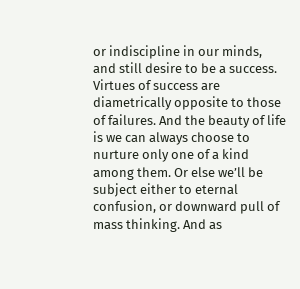or indiscipline in our minds, and still desire to be a success. Virtues of success are diametrically opposite to those of failures. And the beauty of life is we can always choose to nurture only one of a kind among them. Or else we’ll be subject either to eternal confusion, or downward pull of mass thinking. And as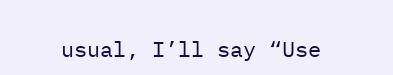usual, I’ll say “Use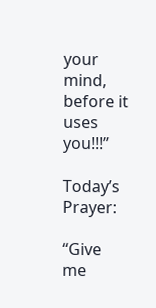your mind, before it uses you!!!”

Today’s Prayer:

“Give me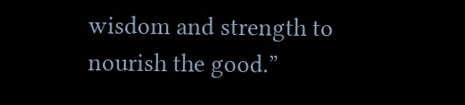wisdom and strength to nourish the good.”